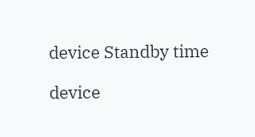device Standby time

device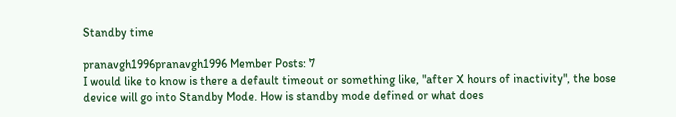Standby time

pranavgh1996pranavgh1996 Member Posts: 7
I would like to know is there a default timeout or something like, "after X hours of inactivity", the bose device will go into Standby Mode. How is standby mode defined or what does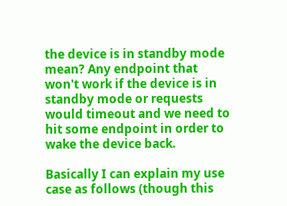the device is in standby mode mean? Any endpoint that won't work if the device is in standby mode or requests would timeout and we need to hit some endpoint in order to wake the device back.

Basically I can explain my use case as follows (though this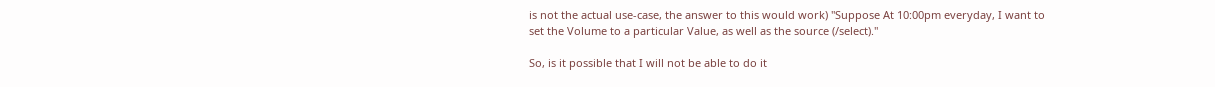is not the actual use-case, the answer to this would work) "Suppose At 10:00pm everyday, I want to set the Volume to a particular Value, as well as the source (/select)."

So, is it possible that I will not be able to do it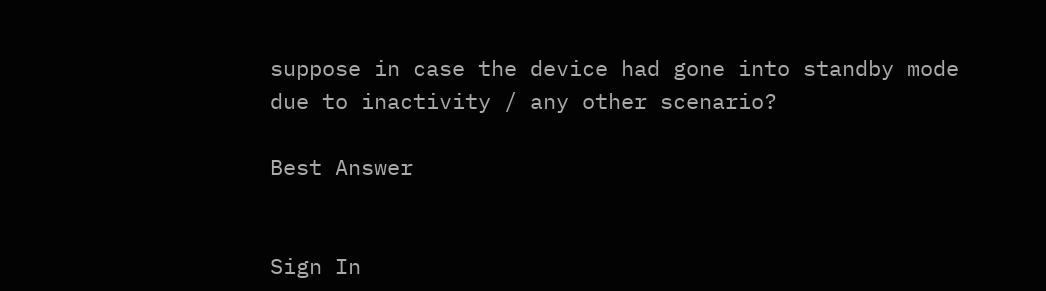suppose in case the device had gone into standby mode due to inactivity / any other scenario?

Best Answer


Sign In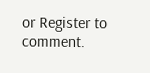or Register to comment.